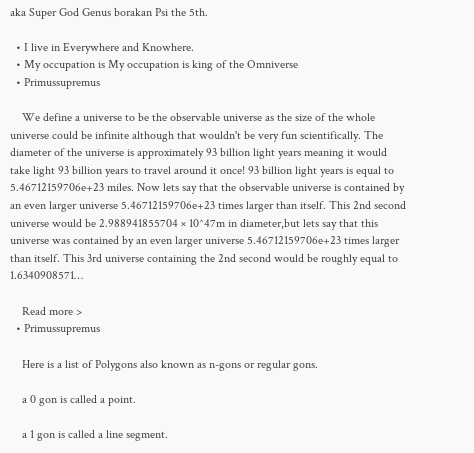aka Super God Genus borakan Psi the 5th.

  • I live in Everywhere and Knowhere.
  • My occupation is My occupation is king of the Omniverse
  • Primussupremus

    We define a universe to be the observable universe as the size of the whole universe could be infinite although that wouldn't be very fun scientifically. The diameter of the universe is approximately 93 billion light years meaning it would take light 93 billion years to travel around it once! 93 billion light years is equal to 5.46712159706e+23 miles. Now lets say that the observable universe is contained by an even larger universe 5.46712159706e+23 times larger than itself. This 2nd second universe would be 2.988941855704 × 10^47m in diameter,but lets say that this universe was contained by an even larger universe 5.46712159706e+23 times larger than itself. This 3rd universe containing the 2nd second would be roughly equal to 1.6340908571…

    Read more >
  • Primussupremus

    Here is a list of Polygons also known as n-gons or regular gons.

    a 0 gon is called a point.

    a 1 gon is called a line segment.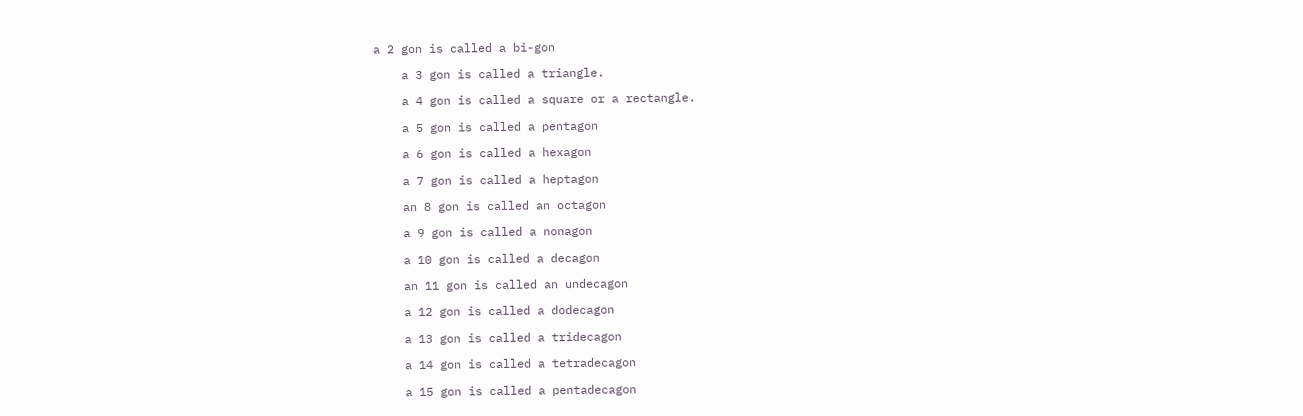a 2 gon is called a bi-gon

    a 3 gon is called a triangle.

    a 4 gon is called a square or a rectangle.

    a 5 gon is called a pentagon

    a 6 gon is called a hexagon

    a 7 gon is called a heptagon

    an 8 gon is called an octagon

    a 9 gon is called a nonagon

    a 10 gon is called a decagon

    an 11 gon is called an undecagon

    a 12 gon is called a dodecagon

    a 13 gon is called a tridecagon

    a 14 gon is called a tetradecagon

    a 15 gon is called a pentadecagon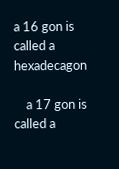a 16 gon is called a hexadecagon

    a 17 gon is called a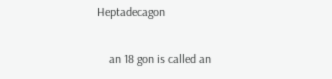Heptadecagon

    an 18 gon is called an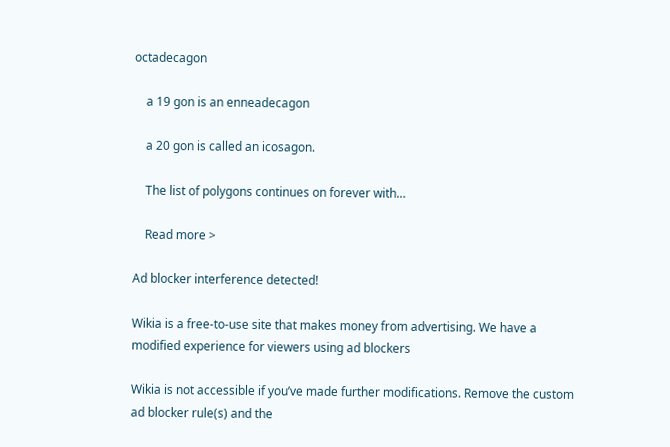octadecagon

    a 19 gon is an enneadecagon

    a 20 gon is called an icosagon.

    The list of polygons continues on forever with…

    Read more >

Ad blocker interference detected!

Wikia is a free-to-use site that makes money from advertising. We have a modified experience for viewers using ad blockers

Wikia is not accessible if you’ve made further modifications. Remove the custom ad blocker rule(s) and the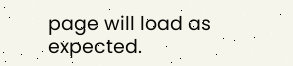page will load as expected.